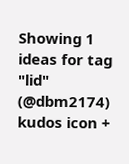Showing 1 ideas for tag "lid"
(@dbm2174) kudos icon +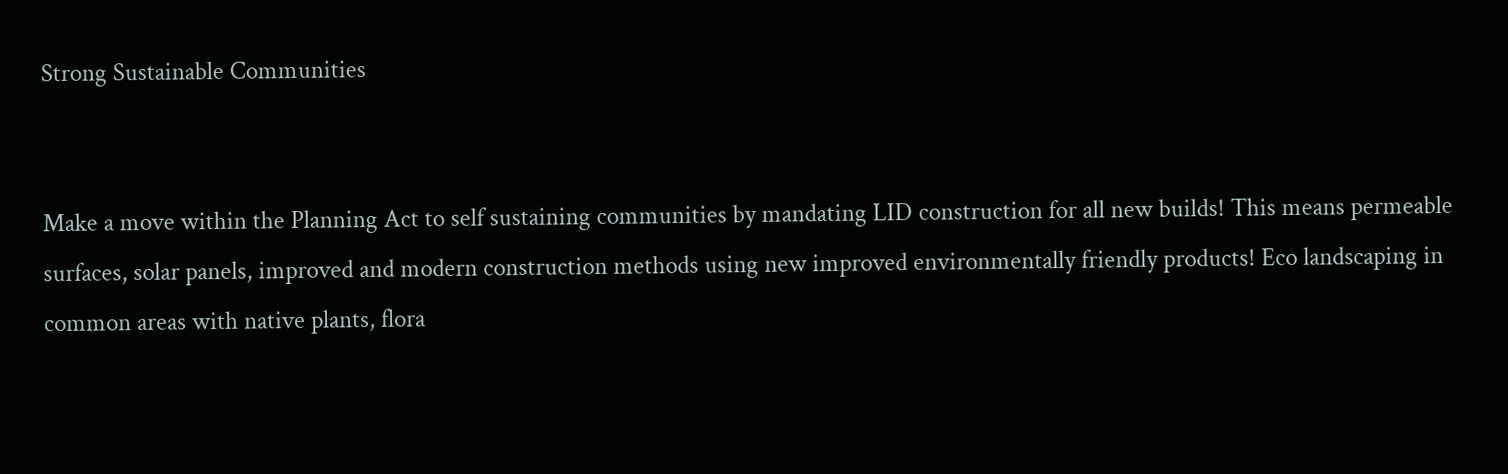Strong Sustainable Communities


Make a move within the Planning Act to self sustaining communities by mandating LID construction for all new builds! This means permeable surfaces, solar panels, improved and modern construction methods using new improved environmentally friendly products! Eco landscaping in common areas with native plants, flora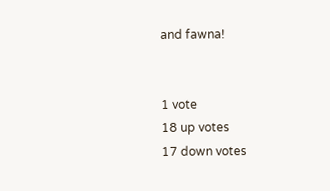and fawna!


1 vote
18 up votes
17 down votes